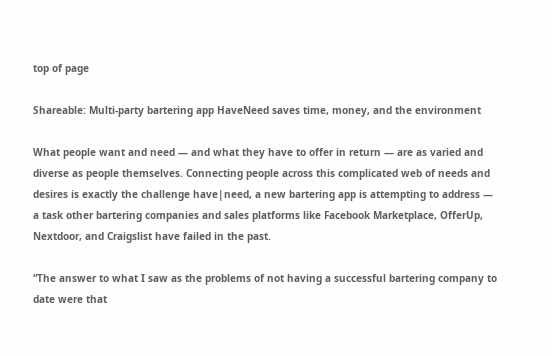top of page

Shareable: Multi-party bartering app HaveNeed saves time, money, and the environment

What people want and need — and what they have to offer in return — are as varied and diverse as people themselves. Connecting people across this complicated web of needs and desires is exactly the challenge have|need, a new bartering app is attempting to address — a task other bartering companies and sales platforms like Facebook Marketplace, OfferUp, Nextdoor, and Craigslist have failed in the past.

“The answer to what I saw as the problems of not having a successful bartering company to date were that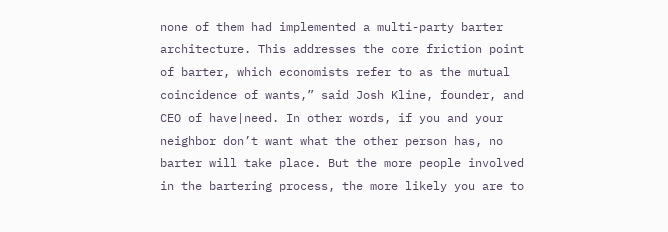none of them had implemented a multi-party barter architecture. This addresses the core friction point of barter, which economists refer to as the mutual coincidence of wants,” said Josh Kline, founder, and CEO of have|need. In other words, if you and your neighbor don’t want what the other person has, no barter will take place. But the more people involved in the bartering process, the more likely you are to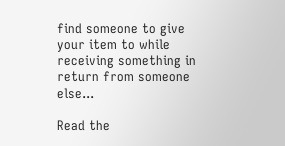find someone to give your item to while receiving something in return from someone else...

Read the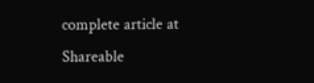complete article at Shareable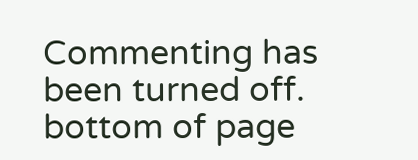Commenting has been turned off.
bottom of page